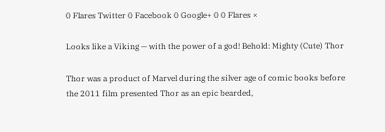0 Flares Twitter 0 Facebook 0 Google+ 0 0 Flares ×

Looks like a Viking — with the power of a god! Behold: Mighty (Cute) Thor

Thor was a product of Marvel during the silver age of comic books before the 2011 film presented Thor as an epic bearded,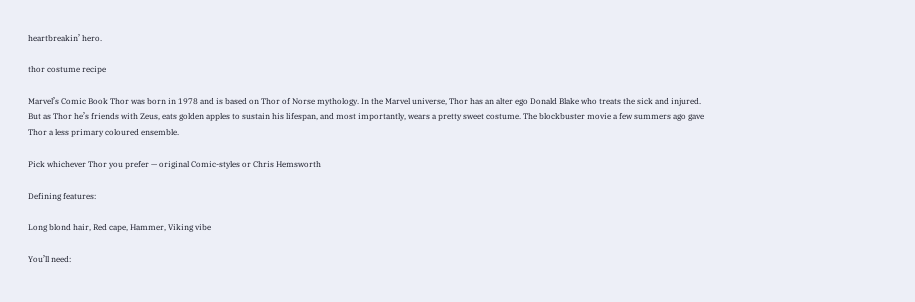heartbreakin’ hero.

thor costume recipe

Marvel’s Comic Book Thor was born in 1978 and is based on Thor of Norse mythology. In the Marvel universe, Thor has an alter ego Donald Blake who treats the sick and injured. But as Thor he’s friends with Zeus, eats golden apples to sustain his lifespan, and most importantly, wears a pretty sweet costume. The blockbuster movie a few summers ago gave Thor a less primary coloured ensemble.

Pick whichever Thor you prefer — original Comic-styles or Chris Hemsworth

Defining features:

Long blond hair, Red cape, Hammer, Viking vibe

You’ll need: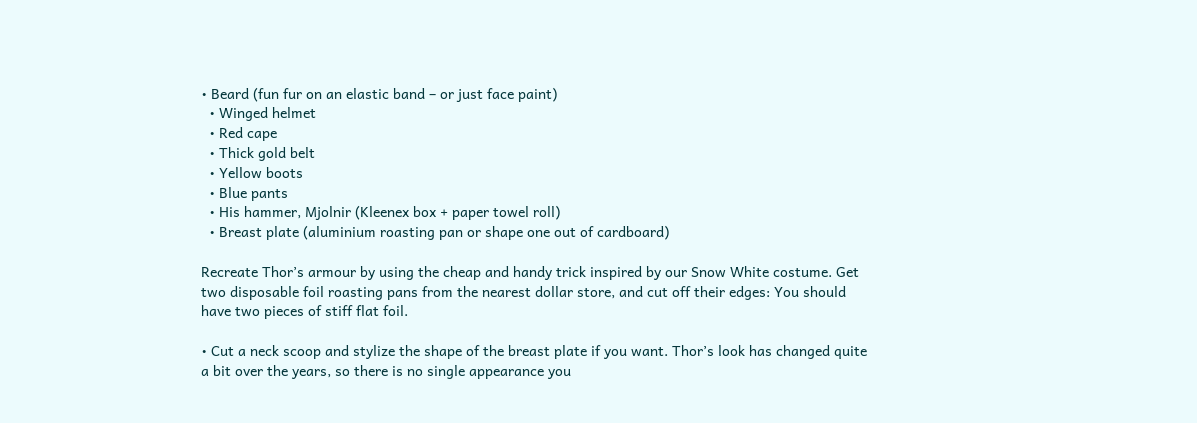• Beard (fun fur on an elastic band – or just face paint)
  • Winged helmet
  • Red cape
  • Thick gold belt
  • Yellow boots
  • Blue pants
  • His hammer, Mjolnir (Kleenex box + paper towel roll)
  • Breast plate (aluminium roasting pan or shape one out of cardboard)

Recreate Thor’s armour by using the cheap and handy trick inspired by our Snow White costume. Get two disposable foil roasting pans from the nearest dollar store, and cut off their edges: You should have two pieces of stiff flat foil.

• Cut a neck scoop and stylize the shape of the breast plate if you want. Thor’s look has changed quite a bit over the years, so there is no single appearance you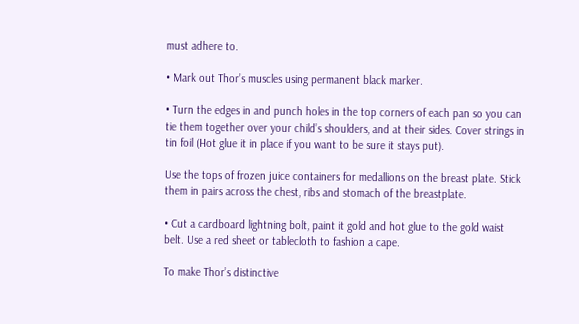must adhere to.

• Mark out Thor’s muscles using permanent black marker.

• Turn the edges in and punch holes in the top corners of each pan so you can tie them together over your child’s shoulders, and at their sides. Cover strings in tin foil (Hot glue it in place if you want to be sure it stays put).

Use the tops of frozen juice containers for medallions on the breast plate. Stick them in pairs across the chest, ribs and stomach of the breastplate.

• Cut a cardboard lightning bolt, paint it gold and hot glue to the gold waist belt. Use a red sheet or tablecloth to fashion a cape.

To make Thor’s distinctive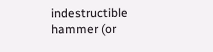indestructible hammer (or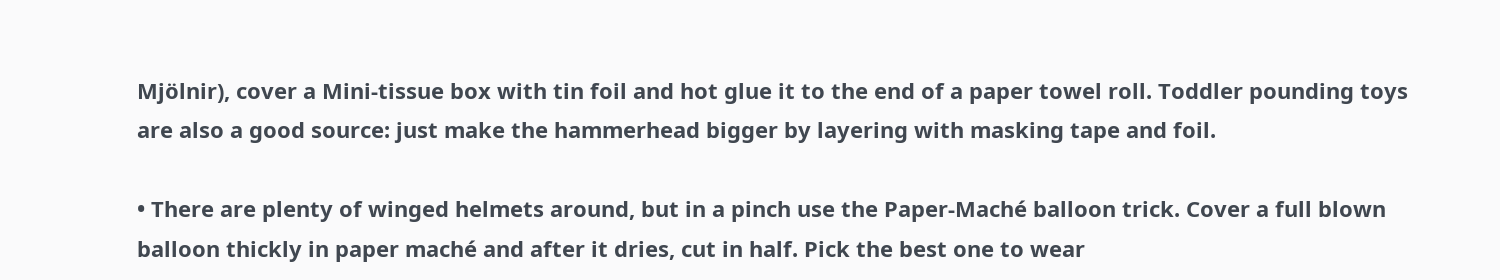Mjölnir), cover a Mini-tissue box with tin foil and hot glue it to the end of a paper towel roll. Toddler pounding toys are also a good source: just make the hammerhead bigger by layering with masking tape and foil.

• There are plenty of winged helmets around, but in a pinch use the Paper-Maché balloon trick. Cover a full blown balloon thickly in paper maché and after it dries, cut in half. Pick the best one to wear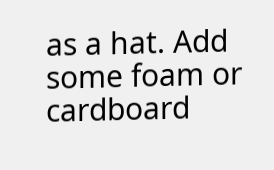as a hat. Add some foam or cardboard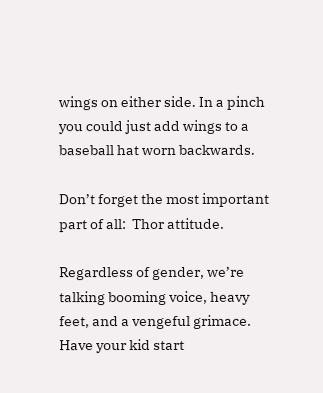wings on either side. In a pinch you could just add wings to a baseball hat worn backwards.

Don’t forget the most important part of all:  Thor attitude.

Regardless of gender, we’re talking booming voice, heavy feet, and a vengeful grimace. Have your kid start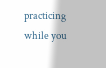practicing while you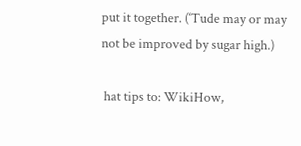put it together. (‘Tude may or may not be improved by sugar high.)

 hat tips to: WikiHow,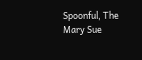Spoonful, The Mary Sue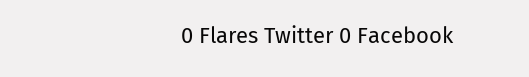0 Flares Twitter 0 Facebook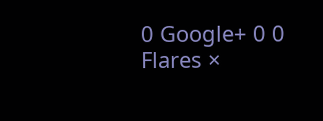0 Google+ 0 0 Flares ×